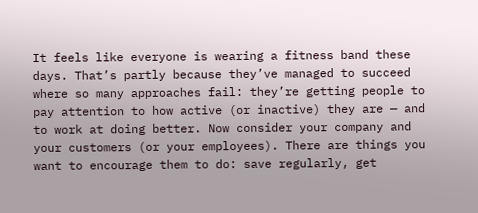It feels like everyone is wearing a fitness band these days. That’s partly because they’ve managed to succeed where so many approaches fail: they’re getting people to pay attention to how active (or inactive) they are — and to work at doing better. Now consider your company and your customers (or your employees). There are things you want to encourage them to do: save regularly, get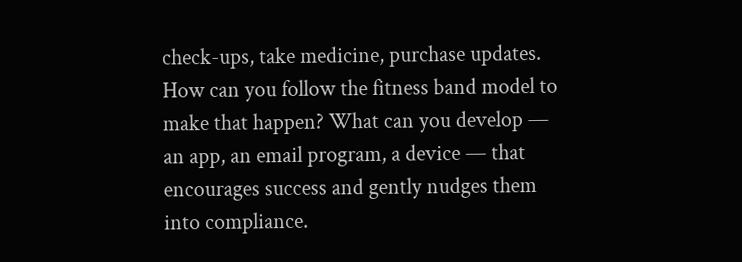check-ups, take medicine, purchase updates. How can you follow the fitness band model to make that happen? What can you develop — an app, an email program, a device — that encourages success and gently nudges them into compliance.